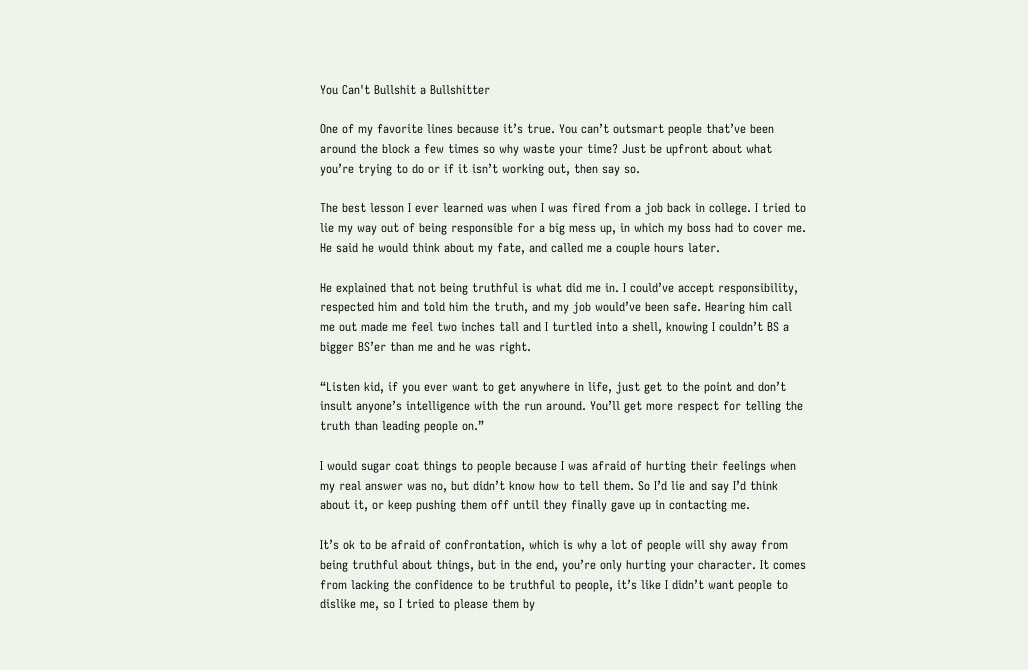You Can't Bullshit a Bullshitter

One of my favorite lines because it’s true. You can’t outsmart people that’ve been around the block a few times so why waste your time? Just be upfront about what you’re trying to do or if it isn’t working out, then say so.

The best lesson I ever learned was when I was fired from a job back in college. I tried to lie my way out of being responsible for a big mess up, in which my boss had to cover me. He said he would think about my fate, and called me a couple hours later.

He explained that not being truthful is what did me in. I could’ve accept responsibility, respected him and told him the truth, and my job would’ve been safe. Hearing him call me out made me feel two inches tall and I turtled into a shell, knowing I couldn’t BS a bigger BS’er than me and he was right.

“Listen kid, if you ever want to get anywhere in life, just get to the point and don’t insult anyone’s intelligence with the run around. You’ll get more respect for telling the truth than leading people on.”

I would sugar coat things to people because I was afraid of hurting their feelings when my real answer was no, but didn’t know how to tell them. So I’d lie and say I’d think about it, or keep pushing them off until they finally gave up in contacting me.

It’s ok to be afraid of confrontation, which is why a lot of people will shy away from being truthful about things, but in the end, you’re only hurting your character. It comes from lacking the confidence to be truthful to people, it’s like I didn’t want people to dislike me, so I tried to please them by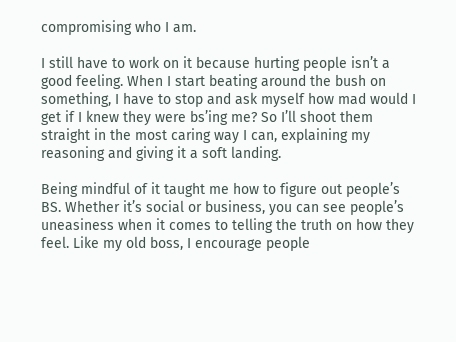compromising who I am.

I still have to work on it because hurting people isn’t a good feeling. When I start beating around the bush on something, I have to stop and ask myself how mad would I get if I knew they were bs’ing me? So I’ll shoot them straight in the most caring way I can, explaining my reasoning and giving it a soft landing.

Being mindful of it taught me how to figure out people’s BS. Whether it’s social or business, you can see people’s uneasiness when it comes to telling the truth on how they feel. Like my old boss, I encourage people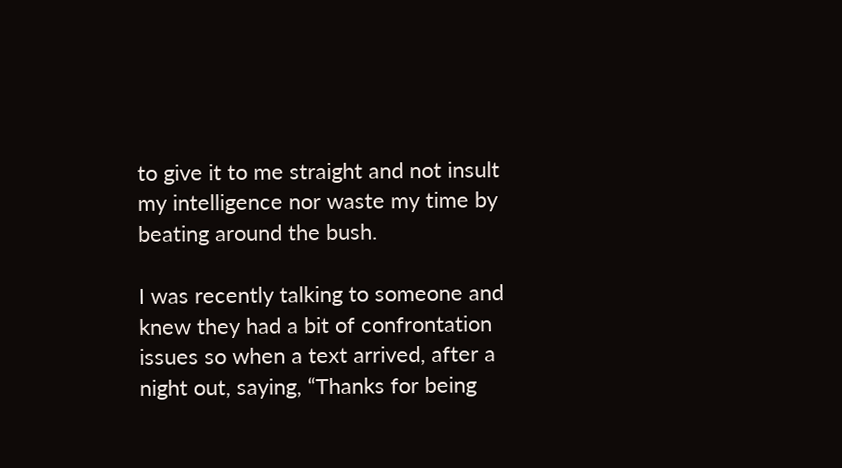to give it to me straight and not insult my intelligence nor waste my time by beating around the bush.

I was recently talking to someone and knew they had a bit of confrontation issues so when a text arrived, after a night out, saying, “Thanks for being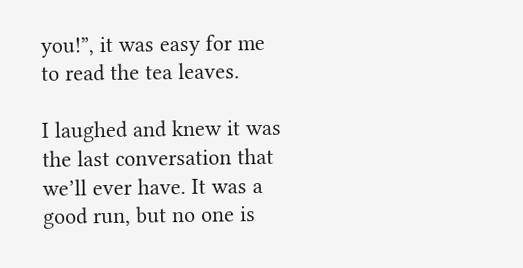you!”, it was easy for me to read the tea leaves.

I laughed and knew it was the last conversation that we’ll ever have. It was a good run, but no one is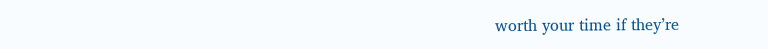worth your time if they’re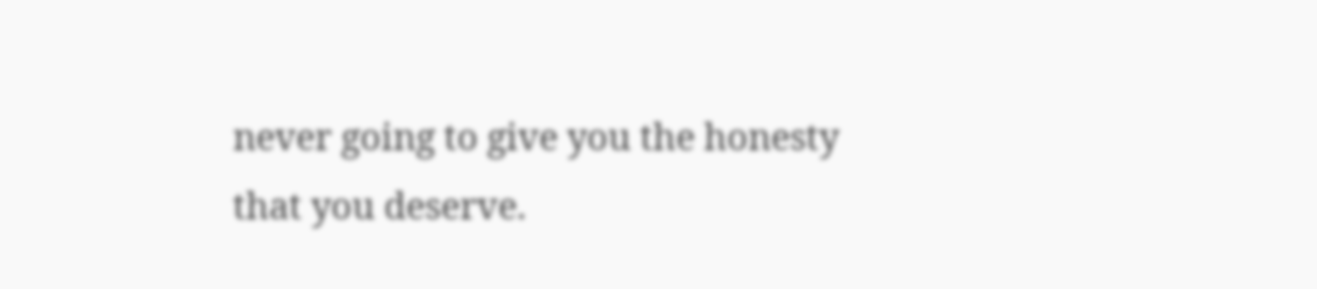never going to give you the honesty that you deserve.